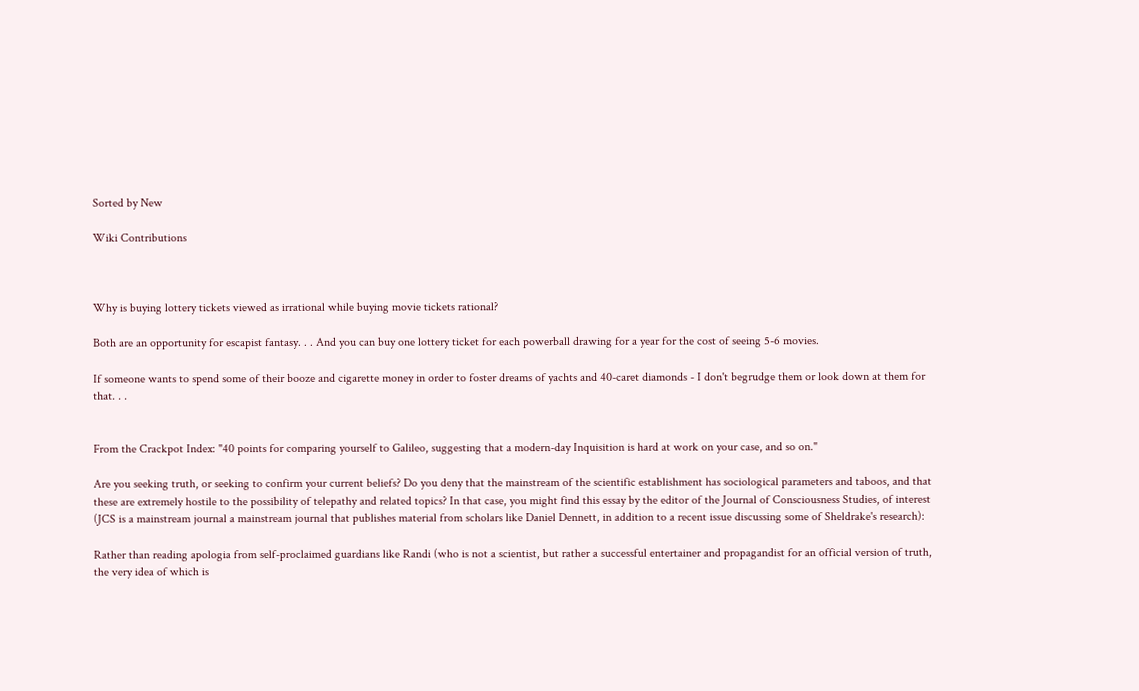Sorted by New

Wiki Contributions



Why is buying lottery tickets viewed as irrational while buying movie tickets rational?

Both are an opportunity for escapist fantasy. . . And you can buy one lottery ticket for each powerball drawing for a year for the cost of seeing 5-6 movies.

If someone wants to spend some of their booze and cigarette money in order to foster dreams of yachts and 40-caret diamonds - I don't begrudge them or look down at them for that. . .


From the Crackpot Index: "40 points for comparing yourself to Galileo, suggesting that a modern-day Inquisition is hard at work on your case, and so on."

Are you seeking truth, or seeking to confirm your current beliefs? Do you deny that the mainstream of the scientific establishment has sociological parameters and taboos, and that these are extremely hostile to the possibility of telepathy and related topics? In that case, you might find this essay by the editor of the Journal of Consciousness Studies, of interest (JCS is a mainstream journal a mainstream journal that publishes material from scholars like Daniel Dennett, in addition to a recent issue discussing some of Sheldrake's research):

Rather than reading apologia from self-proclaimed guardians like Randi (who is not a scientist, but rather a successful entertainer and propagandist for an official version of truth, the very idea of which is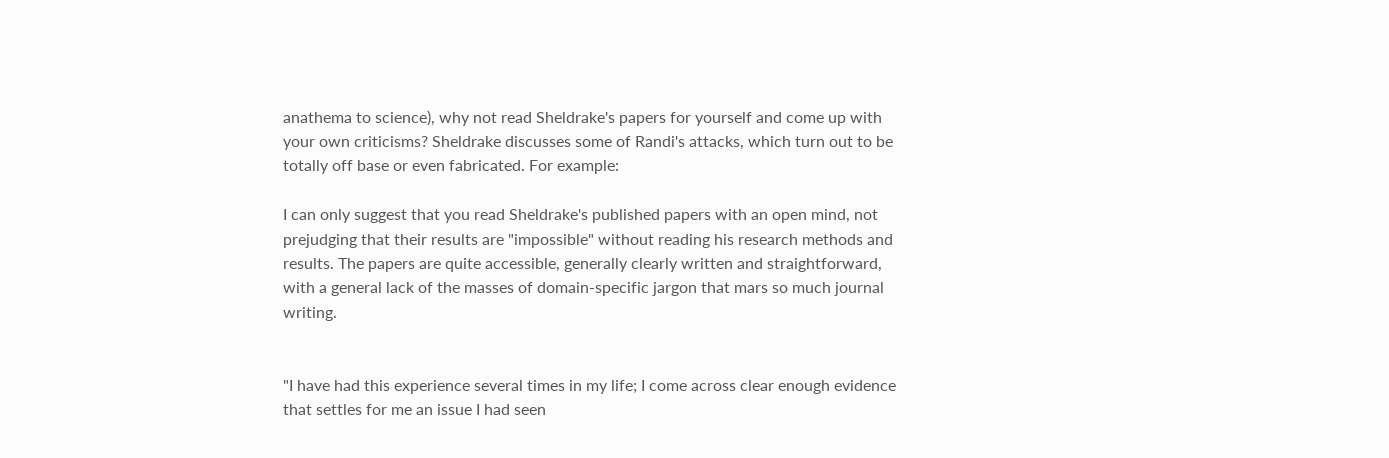anathema to science), why not read Sheldrake's papers for yourself and come up with your own criticisms? Sheldrake discusses some of Randi's attacks, which turn out to be totally off base or even fabricated. For example:

I can only suggest that you read Sheldrake's published papers with an open mind, not prejudging that their results are "impossible" without reading his research methods and results. The papers are quite accessible, generally clearly written and straightforward, with a general lack of the masses of domain-specific jargon that mars so much journal writing.


"I have had this experience several times in my life; I come across clear enough evidence that settles for me an issue I had seen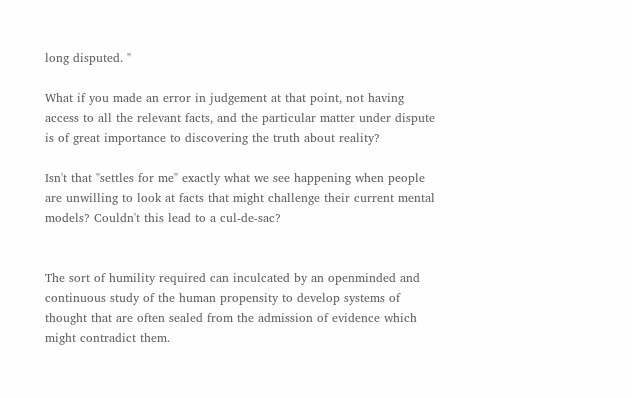long disputed. "

What if you made an error in judgement at that point, not having access to all the relevant facts, and the particular matter under dispute is of great importance to discovering the truth about reality?

Isn't that "settles for me" exactly what we see happening when people are unwilling to look at facts that might challenge their current mental models? Couldn't this lead to a cul-de-sac?


The sort of humility required can inculcated by an openminded and continuous study of the human propensity to develop systems of thought that are often sealed from the admission of evidence which might contradict them.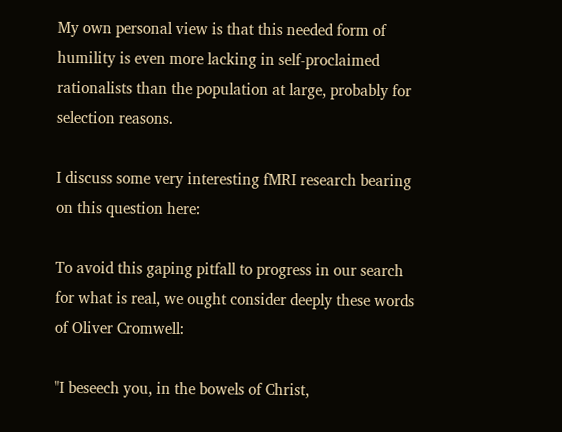My own personal view is that this needed form of humility is even more lacking in self-proclaimed rationalists than the population at large, probably for selection reasons.

I discuss some very interesting fMRI research bearing on this question here:

To avoid this gaping pitfall to progress in our search for what is real, we ought consider deeply these words of Oliver Cromwell:

"I beseech you, in the bowels of Christ,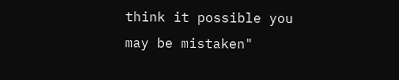think it possible you may be mistaken"